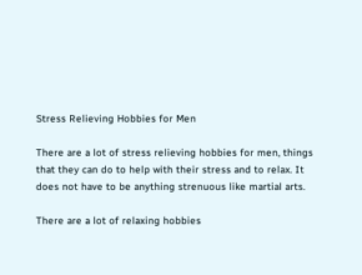Stress Relieving Hobbies for Men

There are a lot of stress relieving hobbies for men, things that they can do to help with their stress and to relax. It does not have to be anything strenuous like martial arts.

There are a lot of relaxing hobbies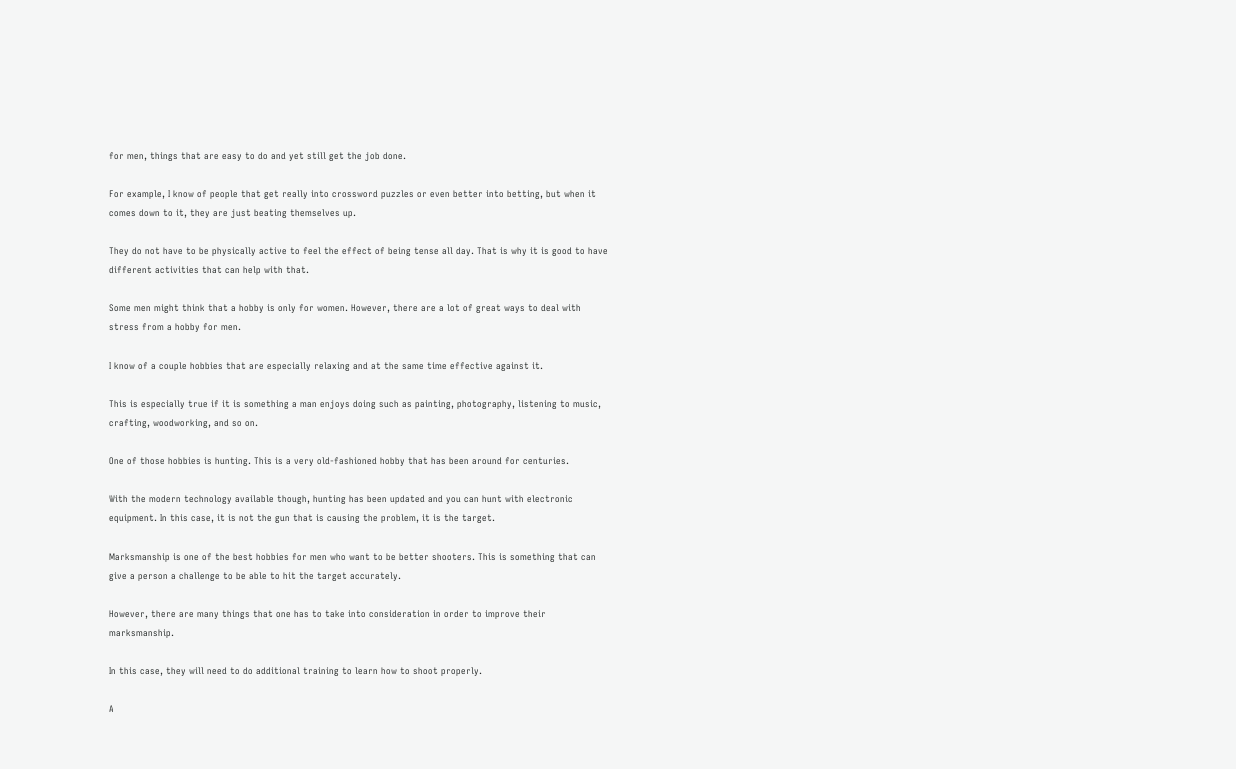for men, things that are easy to do and yet still get the job done.

For example, I know of people that get really into crossword puzzles or even better into betting, but when it comes down to it, they are just beating themselves up.

They do not have to be physically active to feel the effect of being tense all day. That is why it is good to have different activities that can help with that.

Some men might think that a hobby is only for women. However, there are a lot of great ways to deal with stress from a hobby for men.

I know of a couple hobbies that are especially relaxing and at the same time effective against it.

This is especially true if it is something a man enjoys doing such as painting, photography, listening to music, crafting, woodworking, and so on.

One of those hobbies is hunting. This is a very old-fashioned hobby that has been around for centuries.

With the modern technology available though, hunting has been updated and you can hunt with electronic equipment. In this case, it is not the gun that is causing the problem, it is the target.

Marksmanship is one of the best hobbies for men who want to be better shooters. This is something that can give a person a challenge to be able to hit the target accurately.

However, there are many things that one has to take into consideration in order to improve their marksmanship.

In this case, they will need to do additional training to learn how to shoot properly.

A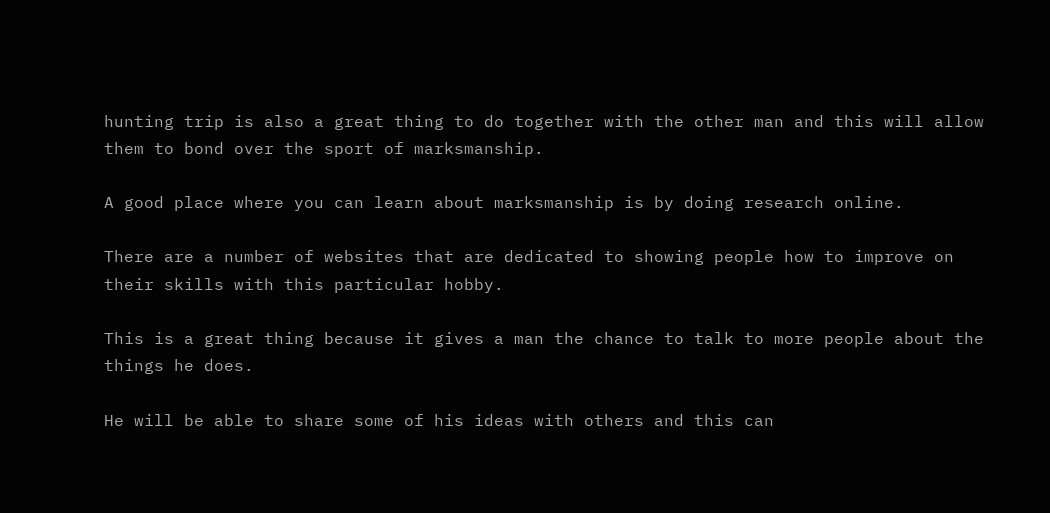hunting trip is also a great thing to do together with the other man and this will allow them to bond over the sport of marksmanship.

A good place where you can learn about marksmanship is by doing research online.

There are a number of websites that are dedicated to showing people how to improve on their skills with this particular hobby.

This is a great thing because it gives a man the chance to talk to more people about the things he does.

He will be able to share some of his ideas with others and this can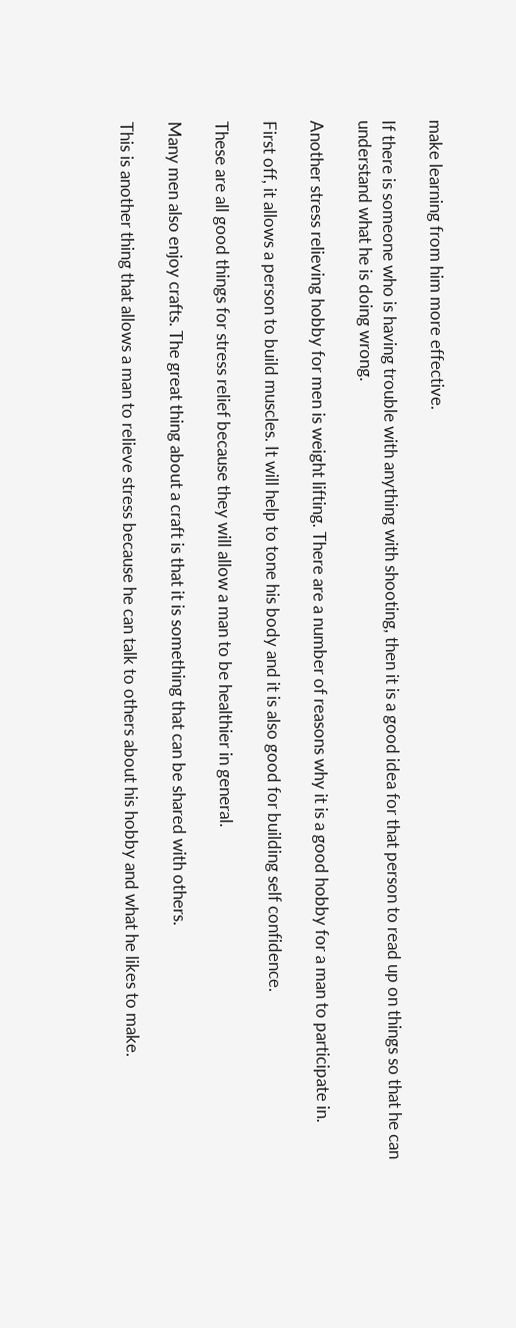make learning from him more effective.

If there is someone who is having trouble with anything with shooting, then it is a good idea for that person to read up on things so that he can understand what he is doing wrong.

Another stress relieving hobby for men is weight lifting. There are a number of reasons why it is a good hobby for a man to participate in.

First off, it allows a person to build muscles. It will help to tone his body and it is also good for building self confidence.

These are all good things for stress relief because they will allow a man to be healthier in general.

Many men also enjoy crafts. The great thing about a craft is that it is something that can be shared with others.

This is another thing that allows a man to relieve stress because he can talk to others about his hobby and what he likes to make.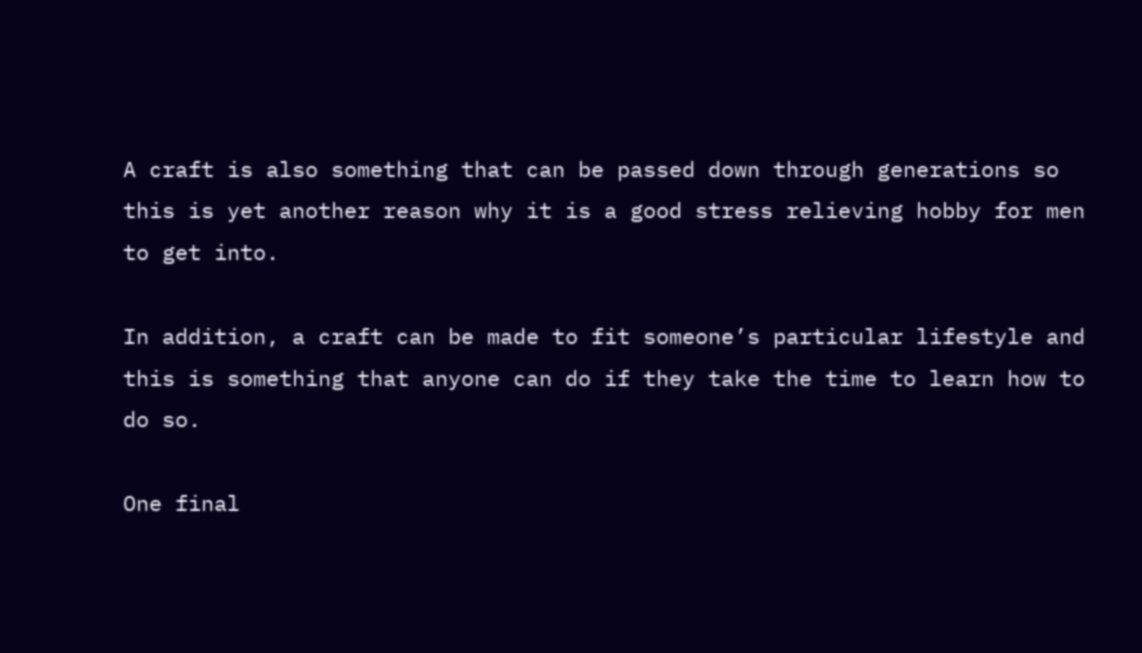A craft is also something that can be passed down through generations so this is yet another reason why it is a good stress relieving hobby for men to get into.

In addition, a craft can be made to fit someone’s particular lifestyle and this is something that anyone can do if they take the time to learn how to do so.

One final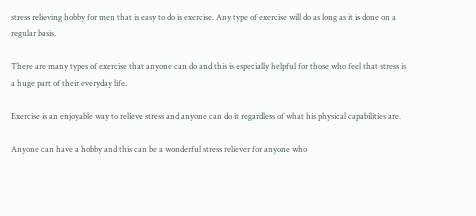stress relieving hobby for men that is easy to do is exercise. Any type of exercise will do as long as it is done on a regular basis.

There are many types of exercise that anyone can do and this is especially helpful for those who feel that stress is a huge part of their everyday life.

Exercise is an enjoyable way to relieve stress and anyone can do it regardless of what his physical capabilities are.

Anyone can have a hobby and this can be a wonderful stress reliever for anyone who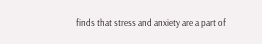finds that stress and anxiety are a part of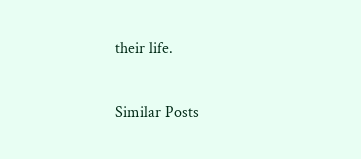their life.

Similar Posts